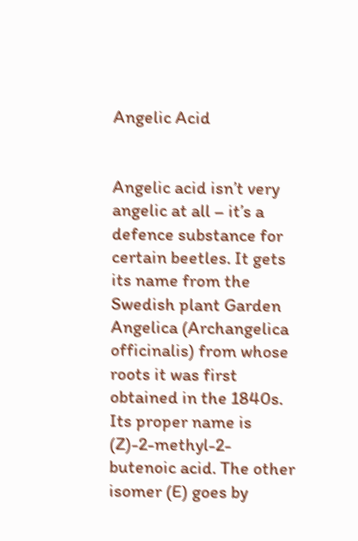Angelic Acid


Angelic acid isn’t very angelic at all – it’s a defence substance for certain beetles. It gets its name from the Swedish plant Garden Angelica (Archangelica officinalis) from whose roots it was first obtained in the 1840s. Its proper name is (Z)-2-methyl-2-butenoic acid. The other isomer (E) goes by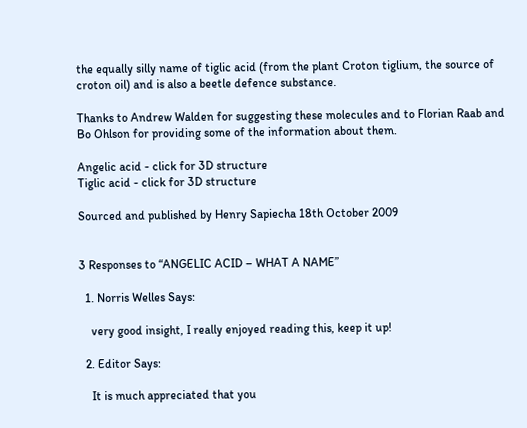the equally silly name of tiglic acid (from the plant Croton tiglium, the source of croton oil) and is also a beetle defence substance.

Thanks to Andrew Walden for suggesting these molecules and to Florian Raab and Bo Ohlson for providing some of the information about them.

Angelic acid - click for 3D structure
Tiglic acid - click for 3D structure

Sourced and published by Henry Sapiecha 18th October 2009


3 Responses to “ANGELIC ACID – WHAT A NAME”

  1. Norris Welles Says:

    very good insight, I really enjoyed reading this, keep it up!

  2. Editor Says:

    It is much appreciated that you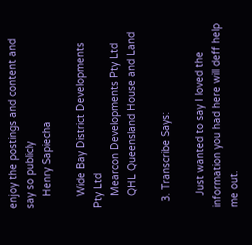enjoy the postings and content and say so publicly
    Henry Sapiecha

    Wide Bay District Developments Pty Ltd
    Mearcon Developments Pty Ltd
    QHL Queensland House and Land

  3. Transcribe Says:

    Just wanted to say I loved the information you had here will deff help me out.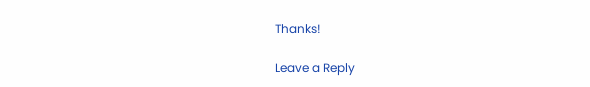Thanks!

Leave a Reply